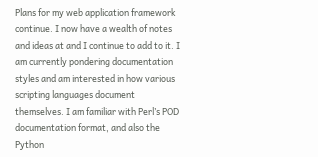Plans for my web application framework continue. I now have a wealth of notes and ideas at and I continue to add to it. I am currently pondering documentation styles and am interested in how various scripting languages document themselves. I am familiar with Perl’s POD documentation format, and also the Python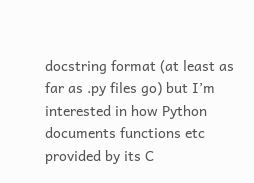docstring format (at least as far as .py files go) but I’m interested in how Python documents functions etc provided by its C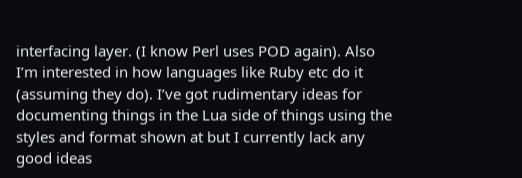interfacing layer. (I know Perl uses POD again). Also I’m interested in how languages like Ruby etc do it (assuming they do). I’ve got rudimentary ideas for documenting things in the Lua side of things using the styles and format shown at but I currently lack any good ideas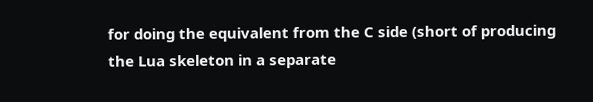for doing the equivalent from the C side (short of producing the Lua skeleton in a separate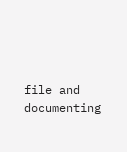file and documenting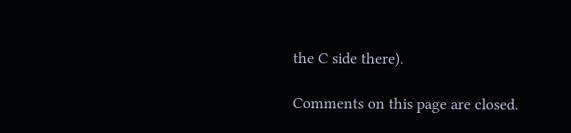the C side there).

Comments on this page are closed.